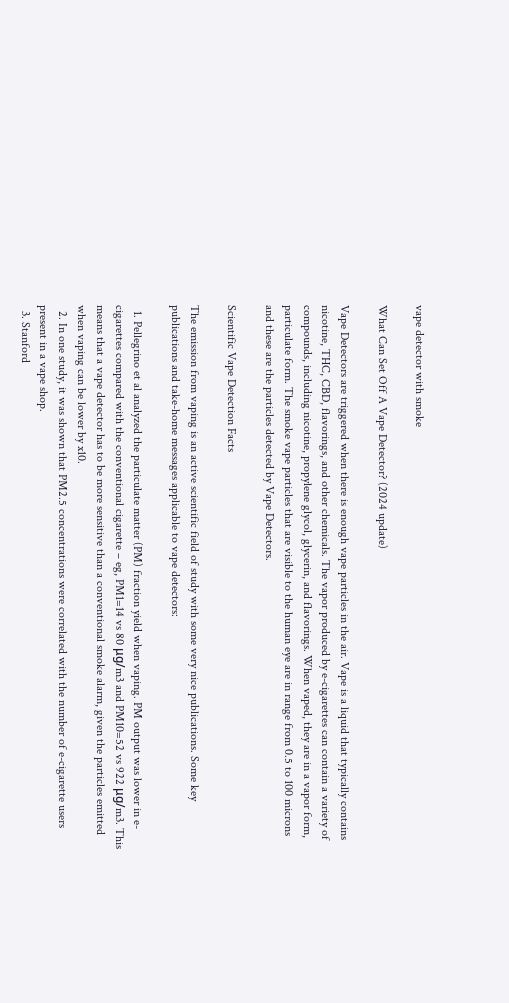vape detector with smoke

What Can Set Off A Vape Detector? (2024 update)

Vape Detectors are triggered when there is enough vape particles in the air. Vape is a liquid that typically contains nicotine, THC, CBD, flavorings, and other chemicals. The vapor produced by e-cigarettes can contain a variety of compounds, including nicotine, propylene glycol, glycerin, and flavorings. When vaped, they are in a vapor form, particulate form. The smoke vape particles that are visible to the human eye are in range from 0.5 to 100 microns and these are the particles detected by Vape Detectors.

Scientific Vape Detection Facts

The emission from vaping is an active scientific field of study with some very nice publications. Some key publications and take-home messages applicable to vape detectors:

  1. Pellegrino et al analyzed the particulate matter (PM) fraction yield when vaping. PM output was lower in e-cigarettes compared with the conventional cigarette – eg, PM1=14 vs 80 μg/m3 and PM10=52 vs 922 μg/m3. This means that a vape detector has to be more sensitive than a conventional smoke alarm, given the particles emitted when vaping can be lower by x10.
  2. In one study, it was shown that PM2.5 concentrations were correlated with the number of e-cigarette users present in a vape shop.
  3. Stanford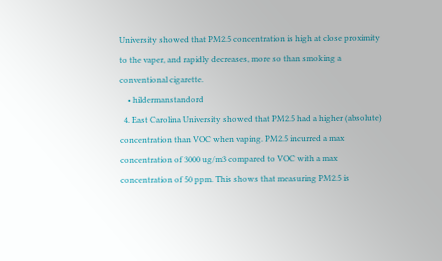University showed that PM2.5 concentration is high at close proximity to the vaper, and rapidly decreases, more so than smoking a conventional cigarette.
    • hildermanstandord
  4. East Carolina University showed that PM2.5 had a higher (absolute) concentration than VOC when vaping. PM2.5 incurred a max concentration of 3000 ug/m3 compared to VOC with a max concentration of 50 ppm. This shows that measuring PM2.5 is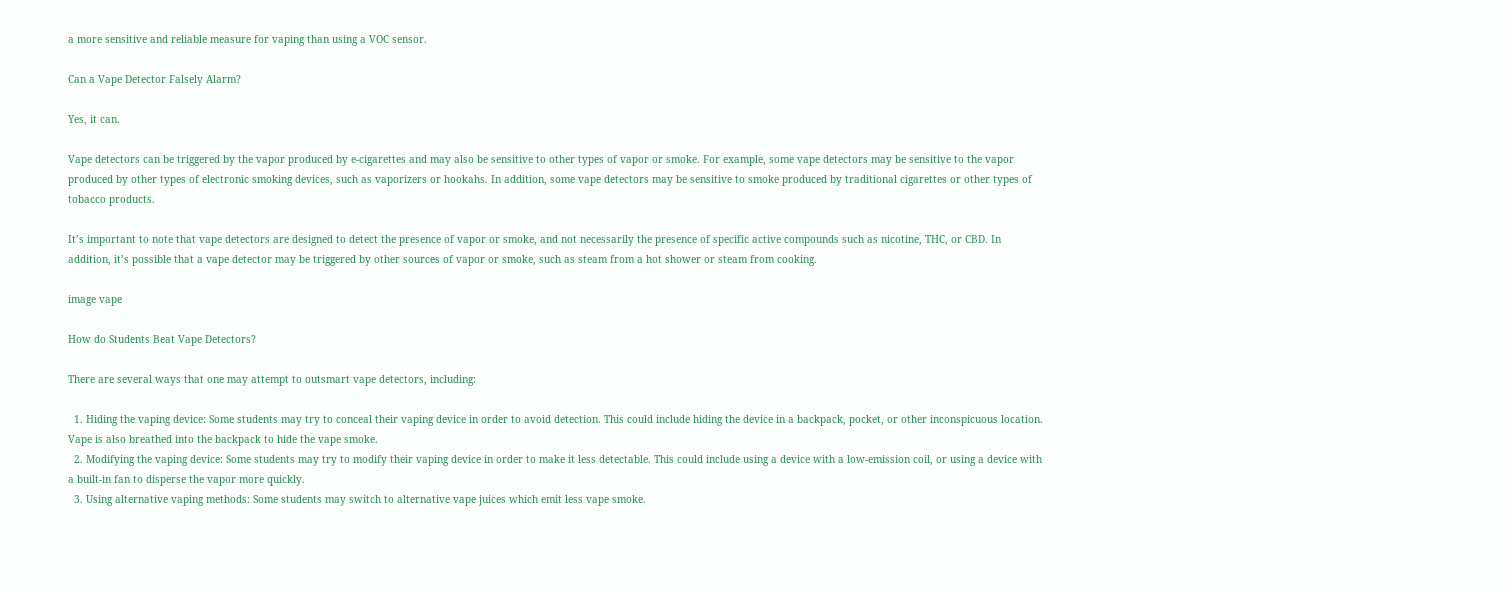a more sensitive and reliable measure for vaping than using a VOC sensor.

Can a Vape Detector Falsely Alarm?

Yes, it can.

Vape detectors can be triggered by the vapor produced by e-cigarettes and may also be sensitive to other types of vapor or smoke. For example, some vape detectors may be sensitive to the vapor produced by other types of electronic smoking devices, such as vaporizers or hookahs. In addition, some vape detectors may be sensitive to smoke produced by traditional cigarettes or other types of tobacco products.

It’s important to note that vape detectors are designed to detect the presence of vapor or smoke, and not necessarily the presence of specific active compounds such as nicotine, THC, or CBD. In addition, it’s possible that a vape detector may be triggered by other sources of vapor or smoke, such as steam from a hot shower or steam from cooking.

image vape

How do Students Beat Vape Detectors?

There are several ways that one may attempt to outsmart vape detectors, including:

  1. Hiding the vaping device: Some students may try to conceal their vaping device in order to avoid detection. This could include hiding the device in a backpack, pocket, or other inconspicuous location. Vape is also breathed into the backpack to hide the vape smoke.
  2. Modifying the vaping device: Some students may try to modify their vaping device in order to make it less detectable. This could include using a device with a low-emission coil, or using a device with a built-in fan to disperse the vapor more quickly.
  3. Using alternative vaping methods: Some students may switch to alternative vape juices which emit less vape smoke.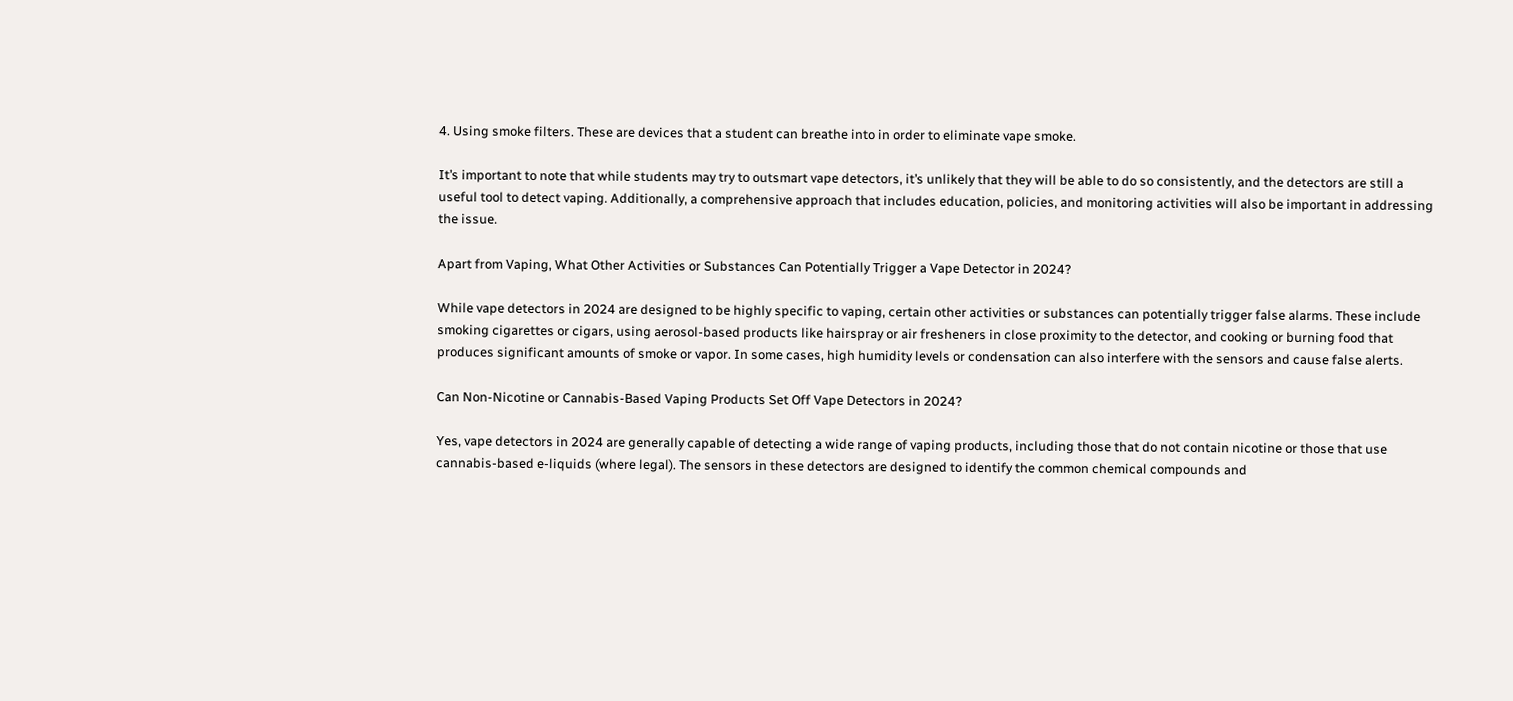4. Using smoke filters. These are devices that a student can breathe into in order to eliminate vape smoke.

It’s important to note that while students may try to outsmart vape detectors, it’s unlikely that they will be able to do so consistently, and the detectors are still a useful tool to detect vaping. Additionally, a comprehensive approach that includes education, policies, and monitoring activities will also be important in addressing the issue.

Apart from Vaping, What Other Activities or Substances Can Potentially Trigger a Vape Detector in 2024?

While vape detectors in 2024 are designed to be highly specific to vaping, certain other activities or substances can potentially trigger false alarms. These include smoking cigarettes or cigars, using aerosol-based products like hairspray or air fresheners in close proximity to the detector, and cooking or burning food that produces significant amounts of smoke or vapor. In some cases, high humidity levels or condensation can also interfere with the sensors and cause false alerts.

Can Non-Nicotine or Cannabis-Based Vaping Products Set Off Vape Detectors in 2024?

Yes, vape detectors in 2024 are generally capable of detecting a wide range of vaping products, including those that do not contain nicotine or those that use cannabis-based e-liquids (where legal). The sensors in these detectors are designed to identify the common chemical compounds and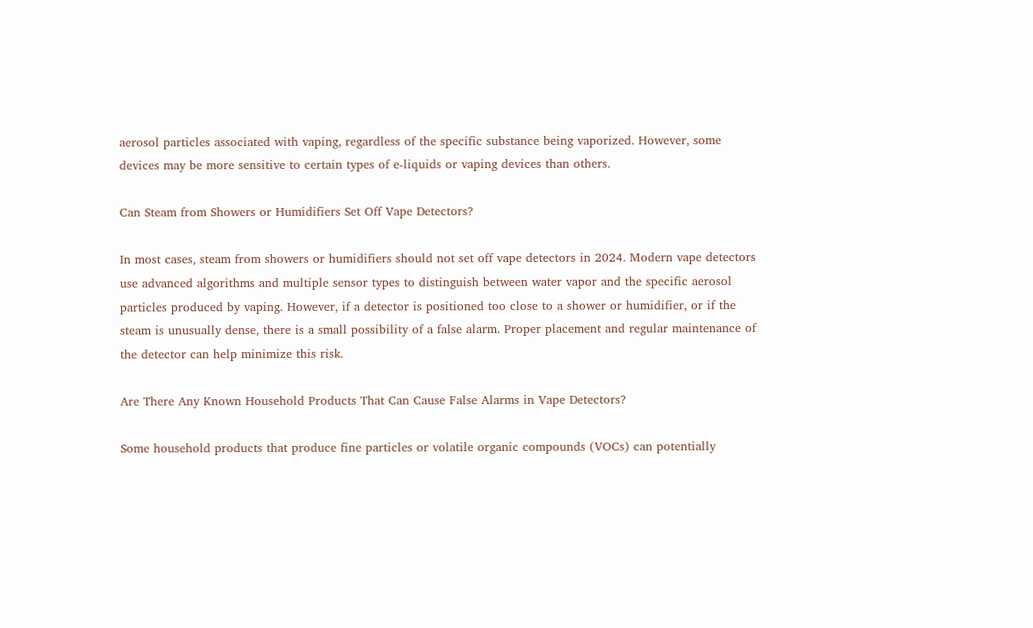aerosol particles associated with vaping, regardless of the specific substance being vaporized. However, some devices may be more sensitive to certain types of e-liquids or vaping devices than others.

Can Steam from Showers or Humidifiers Set Off Vape Detectors?

In most cases, steam from showers or humidifiers should not set off vape detectors in 2024. Modern vape detectors use advanced algorithms and multiple sensor types to distinguish between water vapor and the specific aerosol particles produced by vaping. However, if a detector is positioned too close to a shower or humidifier, or if the steam is unusually dense, there is a small possibility of a false alarm. Proper placement and regular maintenance of the detector can help minimize this risk.

Are There Any Known Household Products That Can Cause False Alarms in Vape Detectors?

Some household products that produce fine particles or volatile organic compounds (VOCs) can potentially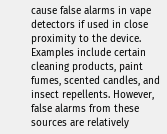cause false alarms in vape detectors if used in close proximity to the device. Examples include certain cleaning products, paint fumes, scented candles, and insect repellents. However, false alarms from these sources are relatively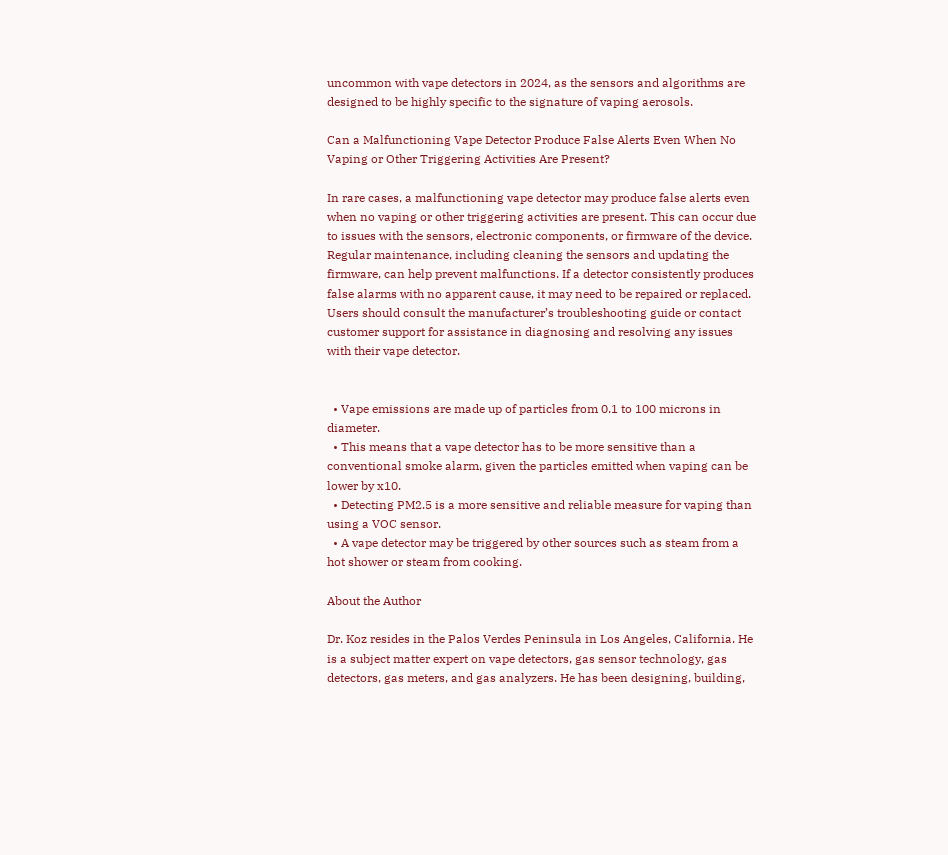uncommon with vape detectors in 2024, as the sensors and algorithms are designed to be highly specific to the signature of vaping aerosols.

Can a Malfunctioning Vape Detector Produce False Alerts Even When No Vaping or Other Triggering Activities Are Present?

In rare cases, a malfunctioning vape detector may produce false alerts even when no vaping or other triggering activities are present. This can occur due to issues with the sensors, electronic components, or firmware of the device. Regular maintenance, including cleaning the sensors and updating the firmware, can help prevent malfunctions. If a detector consistently produces false alarms with no apparent cause, it may need to be repaired or replaced. Users should consult the manufacturer’s troubleshooting guide or contact customer support for assistance in diagnosing and resolving any issues with their vape detector.


  • Vape emissions are made up of particles from 0.1 to 100 microns in diameter.
  • This means that a vape detector has to be more sensitive than a conventional smoke alarm, given the particles emitted when vaping can be lower by x10.
  • Detecting PM2.5 is a more sensitive and reliable measure for vaping than using a VOC sensor.
  • A vape detector may be triggered by other sources such as steam from a hot shower or steam from cooking.

About the Author

Dr. Koz resides in the Palos Verdes Peninsula in Los Angeles, California. He is a subject matter expert on vape detectors, gas sensor technology, gas detectors, gas meters, and gas analyzers. He has been designing, building,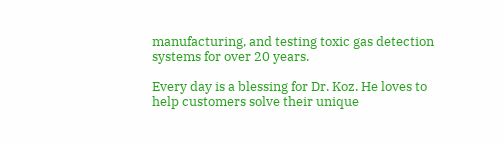manufacturing, and testing toxic gas detection systems for over 20 years.

Every day is a blessing for Dr. Koz. He loves to help customers solve their unique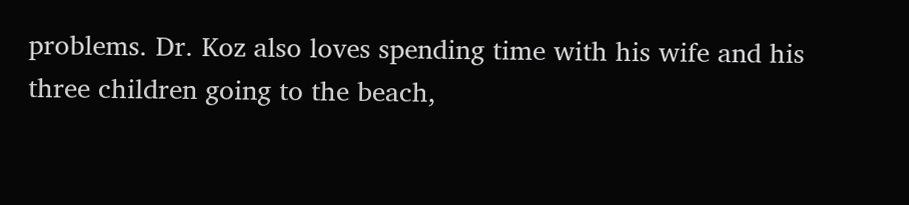problems. Dr. Koz also loves spending time with his wife and his three children going to the beach,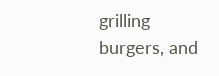grilling burgers, and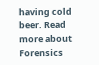having cold beer. Read more about Forensics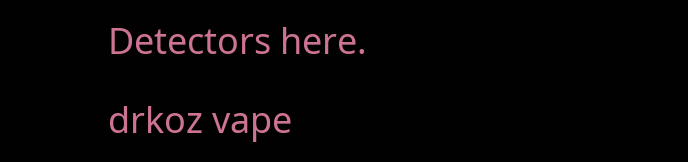Detectors here.

drkoz vape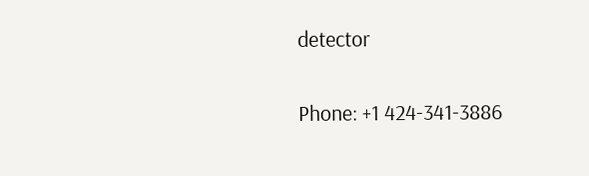detector

Phone: +1 424-341-3886